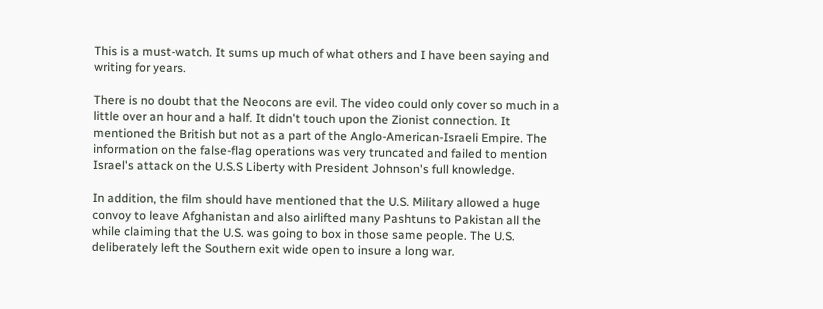This is a must-watch. It sums up much of what others and I have been saying and writing for years.

There is no doubt that the Neocons are evil. The video could only cover so much in a little over an hour and a half. It didn't touch upon the Zionist connection. It mentioned the British but not as a part of the Anglo-American-Israeli Empire. The information on the false-flag operations was very truncated and failed to mention Israel's attack on the U.S.S Liberty with President Johnson's full knowledge.

In addition, the film should have mentioned that the U.S. Military allowed a huge convoy to leave Afghanistan and also airlifted many Pashtuns to Pakistan all the while claiming that the U.S. was going to box in those same people. The U.S. deliberately left the Southern exit wide open to insure a long war.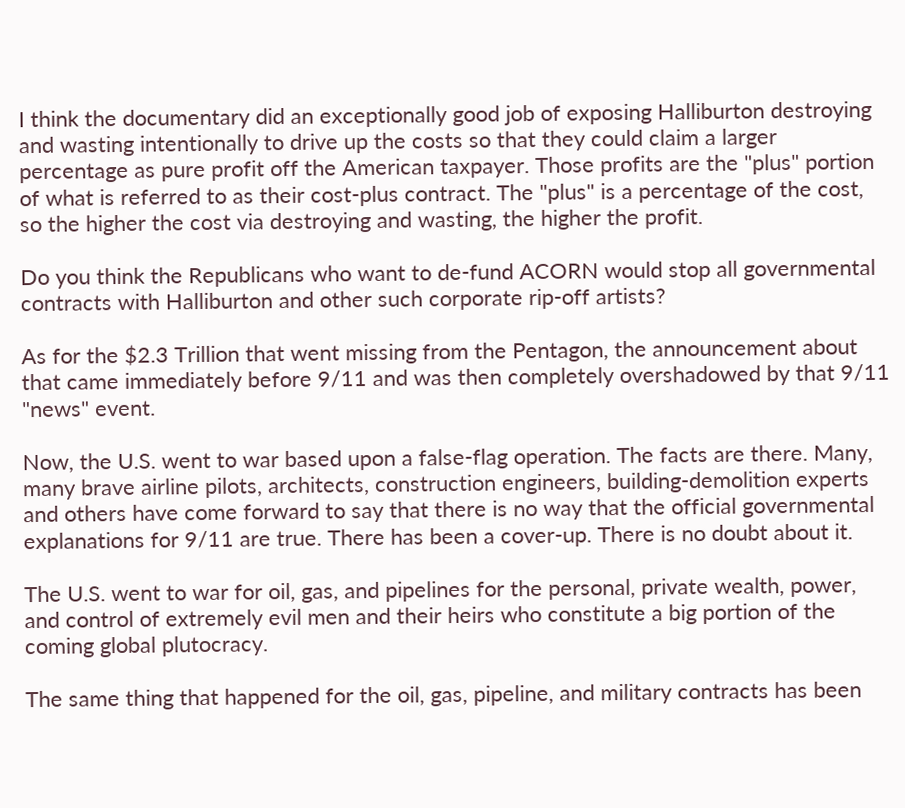I think the documentary did an exceptionally good job of exposing Halliburton destroying and wasting intentionally to drive up the costs so that they could claim a larger percentage as pure profit off the American taxpayer. Those profits are the "plus" portion of what is referred to as their cost-plus contract. The "plus" is a percentage of the cost, so the higher the cost via destroying and wasting, the higher the profit.

Do you think the Republicans who want to de-fund ACORN would stop all governmental contracts with Halliburton and other such corporate rip-off artists?

As for the $2.3 Trillion that went missing from the Pentagon, the announcement about that came immediately before 9/11 and was then completely overshadowed by that 9/11 "news" event.

Now, the U.S. went to war based upon a false-flag operation. The facts are there. Many, many brave airline pilots, architects, construction engineers, building-demolition experts and others have come forward to say that there is no way that the official governmental explanations for 9/11 are true. There has been a cover-up. There is no doubt about it.

The U.S. went to war for oil, gas, and pipelines for the personal, private wealth, power, and control of extremely evil men and their heirs who constitute a big portion of the coming global plutocracy.

The same thing that happened for the oil, gas, pipeline, and military contracts has been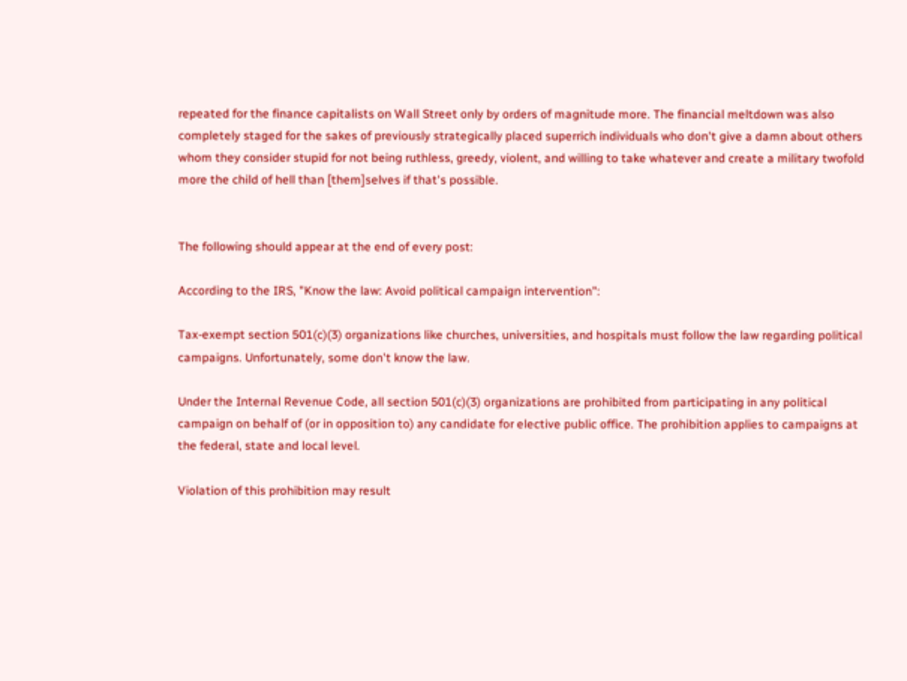repeated for the finance capitalists on Wall Street only by orders of magnitude more. The financial meltdown was also completely staged for the sakes of previously strategically placed superrich individuals who don't give a damn about others whom they consider stupid for not being ruthless, greedy, violent, and willing to take whatever and create a military twofold more the child of hell than [them]selves if that's possible.


The following should appear at the end of every post:

According to the IRS, "Know the law: Avoid political campaign intervention":

Tax-exempt section 501(c)(3) organizations like churches, universities, and hospitals must follow the law regarding political campaigns. Unfortunately, some don't know the law.

Under the Internal Revenue Code, all section 501(c)(3) organizations are prohibited from participating in any political campaign on behalf of (or in opposition to) any candidate for elective public office. The prohibition applies to campaigns at the federal, state and local level.

Violation of this prohibition may result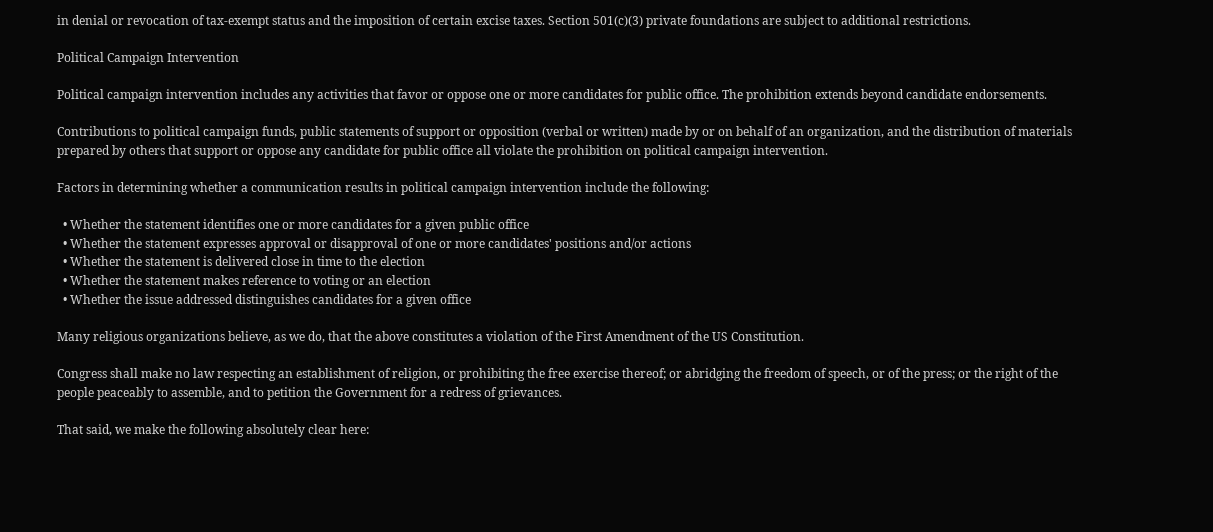in denial or revocation of tax-exempt status and the imposition of certain excise taxes. Section 501(c)(3) private foundations are subject to additional restrictions.

Political Campaign Intervention

Political campaign intervention includes any activities that favor or oppose one or more candidates for public office. The prohibition extends beyond candidate endorsements.

Contributions to political campaign funds, public statements of support or opposition (verbal or written) made by or on behalf of an organization, and the distribution of materials prepared by others that support or oppose any candidate for public office all violate the prohibition on political campaign intervention.

Factors in determining whether a communication results in political campaign intervention include the following:

  • Whether the statement identifies one or more candidates for a given public office
  • Whether the statement expresses approval or disapproval of one or more candidates' positions and/or actions
  • Whether the statement is delivered close in time to the election
  • Whether the statement makes reference to voting or an election
  • Whether the issue addressed distinguishes candidates for a given office

Many religious organizations believe, as we do, that the above constitutes a violation of the First Amendment of the US Constitution.

Congress shall make no law respecting an establishment of religion, or prohibiting the free exercise thereof; or abridging the freedom of speech, or of the press; or the right of the people peaceably to assemble, and to petition the Government for a redress of grievances.

That said, we make the following absolutely clear here: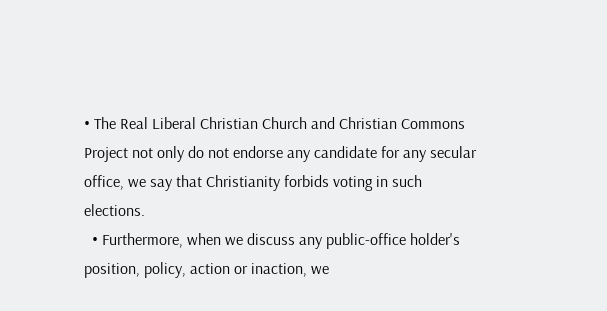• The Real Liberal Christian Church and Christian Commons Project not only do not endorse any candidate for any secular office, we say that Christianity forbids voting in such elections.
  • Furthermore, when we discuss any public-office holder's position, policy, action or inaction, we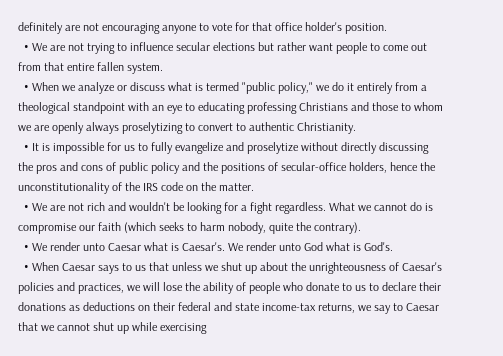definitely are not encouraging anyone to vote for that office holder's position.
  • We are not trying to influence secular elections but rather want people to come out from that entire fallen system.
  • When we analyze or discuss what is termed "public policy," we do it entirely from a theological standpoint with an eye to educating professing Christians and those to whom we are openly always proselytizing to convert to authentic Christianity.
  • It is impossible for us to fully evangelize and proselytize without directly discussing the pros and cons of public policy and the positions of secular-office holders, hence the unconstitutionality of the IRS code on the matter.
  • We are not rich and wouldn't be looking for a fight regardless. What we cannot do is compromise our faith (which seeks to harm nobody, quite the contrary).
  • We render unto Caesar what is Caesar's. We render unto God what is God's.
  • When Caesar says to us that unless we shut up about the unrighteousness of Caesar's policies and practices, we will lose the ability of people who donate to us to declare their donations as deductions on their federal and state income-tax returns, we say to Caesar that we cannot shut up while exercising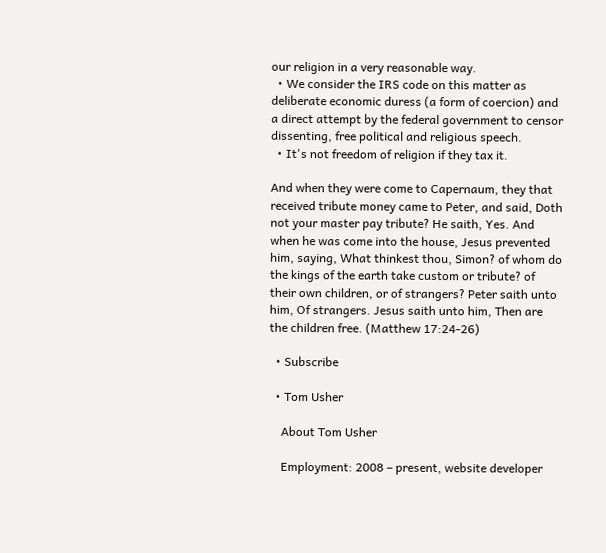our religion in a very reasonable way.
  • We consider the IRS code on this matter as deliberate economic duress (a form of coercion) and a direct attempt by the federal government to censor dissenting, free political and religious speech.
  • It's not freedom of religion if they tax it.

And when they were come to Capernaum, they that received tribute money came to Peter, and said, Doth not your master pay tribute? He saith, Yes. And when he was come into the house, Jesus prevented him, saying, What thinkest thou, Simon? of whom do the kings of the earth take custom or tribute? of their own children, or of strangers? Peter saith unto him, Of strangers. Jesus saith unto him, Then are the children free. (Matthew 17:24-26)

  • Subscribe

  • Tom Usher

    About Tom Usher

    Employment: 2008 – present, website developer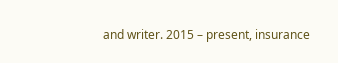and writer. 2015 – present, insurance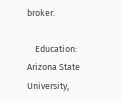broker.

    Education: Arizona State University,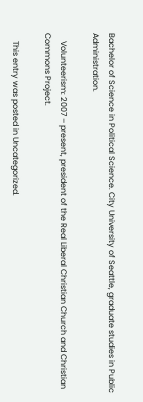Bachelor of Science in Political Science. City University of Seattle, graduate studies in Public Administration.

    Volunteerism: 2007 – present, president of the Real Liberal Christian Church and Christian Commons Project.

    This entry was posted in Uncategorized.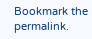Bookmark the permalink.